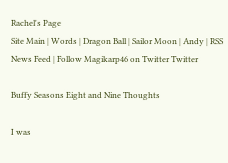Rachel's Page
Site Main | Words | Dragon Ball | Sailor Moon | Andy | RSS News Feed | Follow Magikarp46 on Twitter Twitter

Buffy Seasons Eight and Nine Thoughts

I was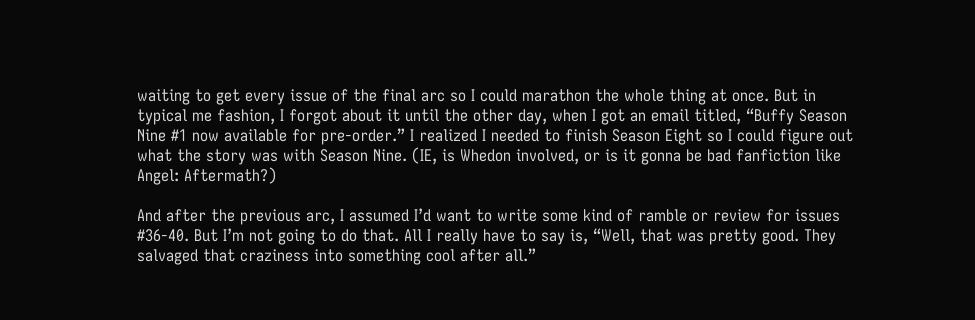waiting to get every issue of the final arc so I could marathon the whole thing at once. But in typical me fashion, I forgot about it until the other day, when I got an email titled, “Buffy Season Nine #1 now available for pre-order.” I realized I needed to finish Season Eight so I could figure out what the story was with Season Nine. (IE, is Whedon involved, or is it gonna be bad fanfiction like Angel: Aftermath?)

And after the previous arc, I assumed I’d want to write some kind of ramble or review for issues #36-40. But I’m not going to do that. All I really have to say is, “Well, that was pretty good. They salvaged that craziness into something cool after all.”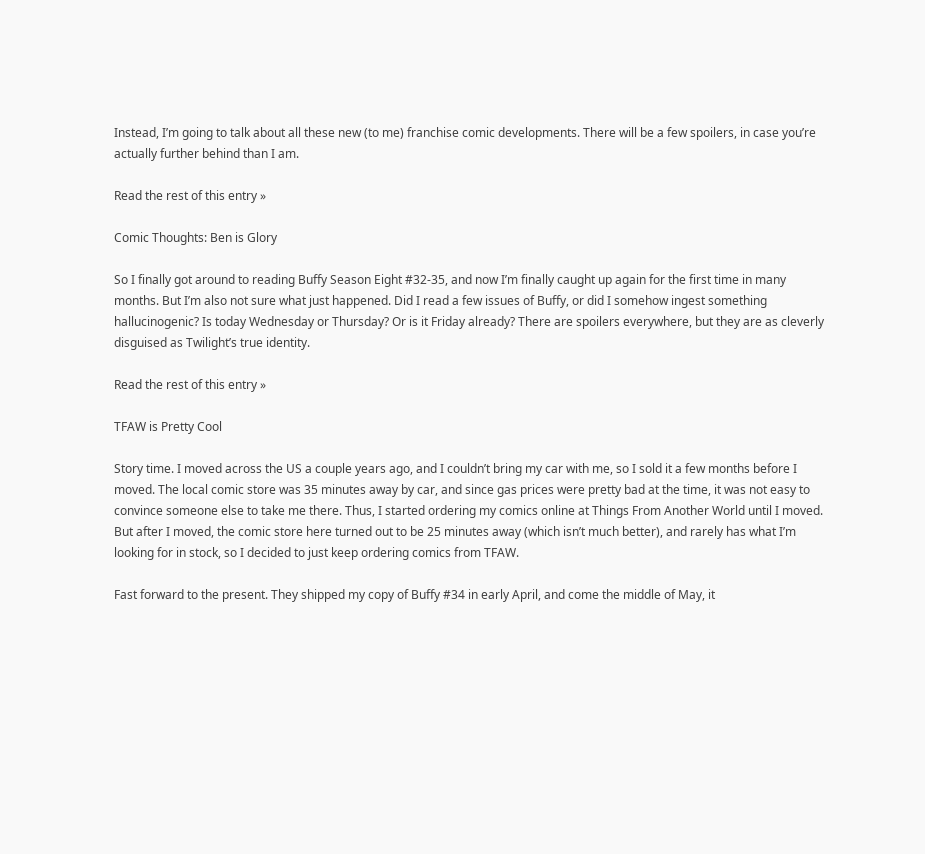Instead, I’m going to talk about all these new (to me) franchise comic developments. There will be a few spoilers, in case you’re actually further behind than I am.

Read the rest of this entry »

Comic Thoughts: Ben is Glory

So I finally got around to reading Buffy Season Eight #32-35, and now I’m finally caught up again for the first time in many months. But I’m also not sure what just happened. Did I read a few issues of Buffy, or did I somehow ingest something hallucinogenic? Is today Wednesday or Thursday? Or is it Friday already? There are spoilers everywhere, but they are as cleverly disguised as Twilight’s true identity.

Read the rest of this entry »

TFAW is Pretty Cool

Story time. I moved across the US a couple years ago, and I couldn’t bring my car with me, so I sold it a few months before I moved. The local comic store was 35 minutes away by car, and since gas prices were pretty bad at the time, it was not easy to convince someone else to take me there. Thus, I started ordering my comics online at Things From Another World until I moved. But after I moved, the comic store here turned out to be 25 minutes away (which isn’t much better), and rarely has what I’m looking for in stock, so I decided to just keep ordering comics from TFAW.

Fast forward to the present. They shipped my copy of Buffy #34 in early April, and come the middle of May, it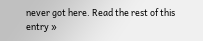never got here. Read the rest of this entry »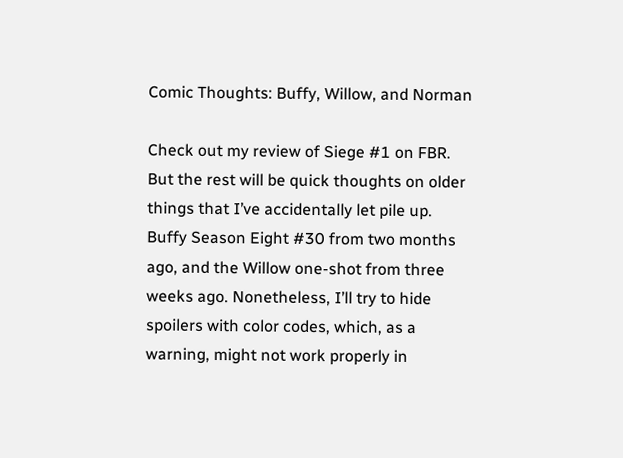Comic Thoughts: Buffy, Willow, and Norman

Check out my review of Siege #1 on FBR. But the rest will be quick thoughts on older things that I’ve accidentally let pile up. Buffy Season Eight #30 from two months ago, and the Willow one-shot from three weeks ago. Nonetheless, I’ll try to hide spoilers with color codes, which, as a warning, might not work properly in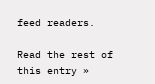feed readers.

Read the rest of this entry »